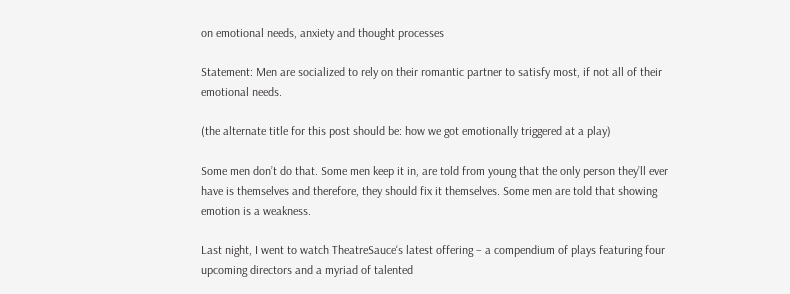on emotional needs, anxiety and thought processes

Statement: Men are socialized to rely on their romantic partner to satisfy most, if not all of their emotional needs.

(the alternate title for this post should be: how we got emotionally triggered at a play)

Some men don’t do that. Some men keep it in, are told from young that the only person they’ll ever have is themselves and therefore, they should fix it themselves. Some men are told that showing emotion is a weakness.

Last night, I went to watch TheatreSauce‘s latest offering – a compendium of plays featuring four upcoming directors and a myriad of talented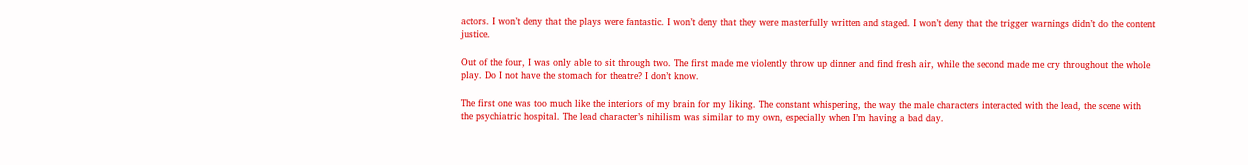actors. I won’t deny that the plays were fantastic. I won’t deny that they were masterfully written and staged. I won’t deny that the trigger warnings didn’t do the content justice.

Out of the four, I was only able to sit through two. The first made me violently throw up dinner and find fresh air, while the second made me cry throughout the whole play. Do I not have the stomach for theatre? I don’t know.

The first one was too much like the interiors of my brain for my liking. The constant whispering, the way the male characters interacted with the lead, the scene with the psychiatric hospital. The lead character’s nihilism was similar to my own, especially when I’m having a bad day.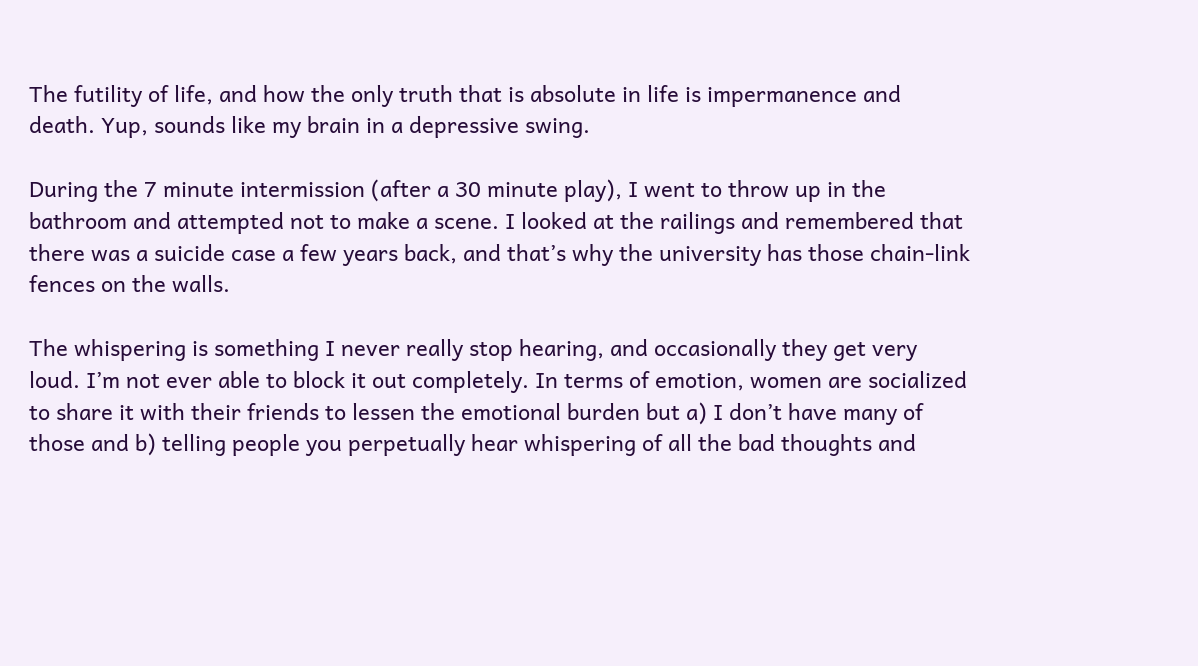The futility of life, and how the only truth that is absolute in life is impermanence and death. Yup, sounds like my brain in a depressive swing.

During the 7 minute intermission (after a 30 minute play), I went to throw up in the bathroom and attempted not to make a scene. I looked at the railings and remembered that there was a suicide case a few years back, and that’s why the university has those chain-link fences on the walls.

The whispering is something I never really stop hearing, and occasionally they get very loud. I’m not ever able to block it out completely. In terms of emotion, women are socialized to share it with their friends to lessen the emotional burden but a) I don’t have many of those and b) telling people you perpetually hear whispering of all the bad thoughts and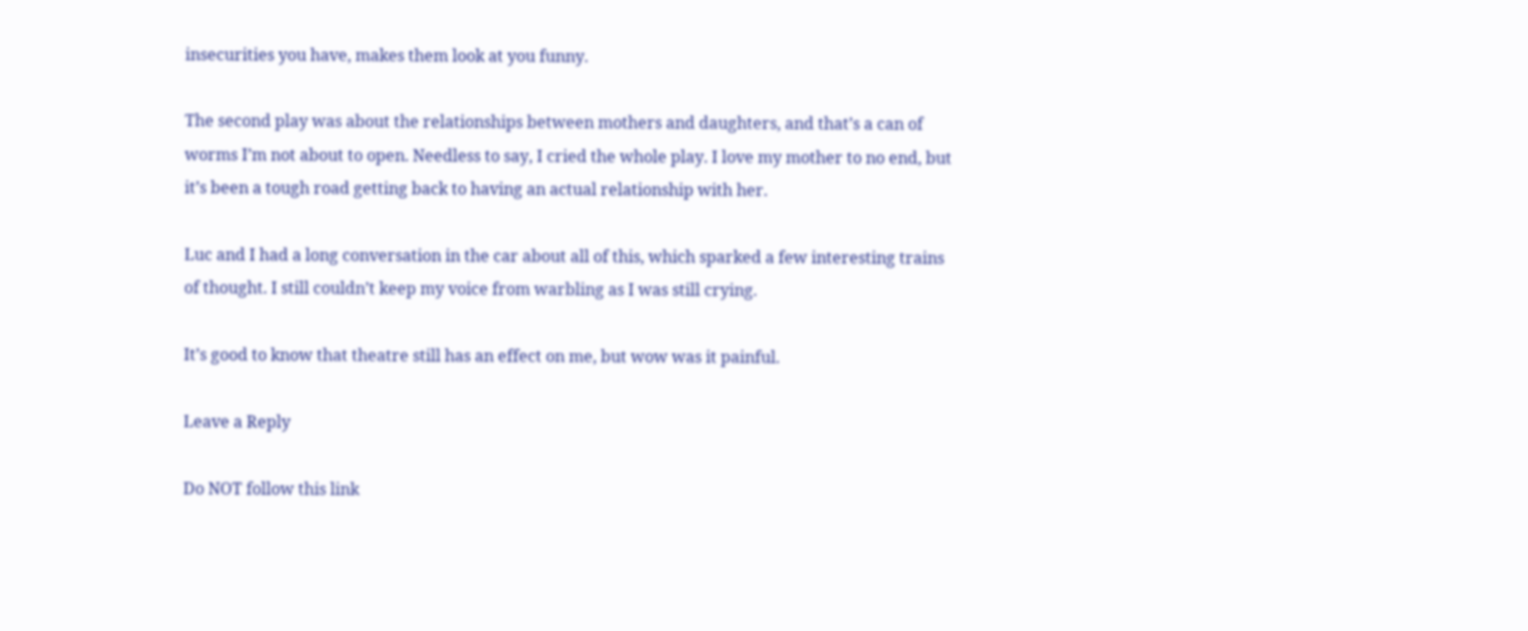insecurities you have, makes them look at you funny.

The second play was about the relationships between mothers and daughters, and that’s a can of worms I’m not about to open. Needless to say, I cried the whole play. I love my mother to no end, but it’s been a tough road getting back to having an actual relationship with her.

Luc and I had a long conversation in the car about all of this, which sparked a few interesting trains of thought. I still couldn’t keep my voice from warbling as I was still crying.

It’s good to know that theatre still has an effect on me, but wow was it painful.

Leave a Reply

Do NOT follow this link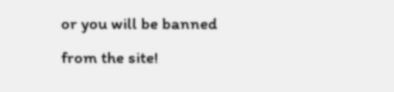or you will be banned from the site!